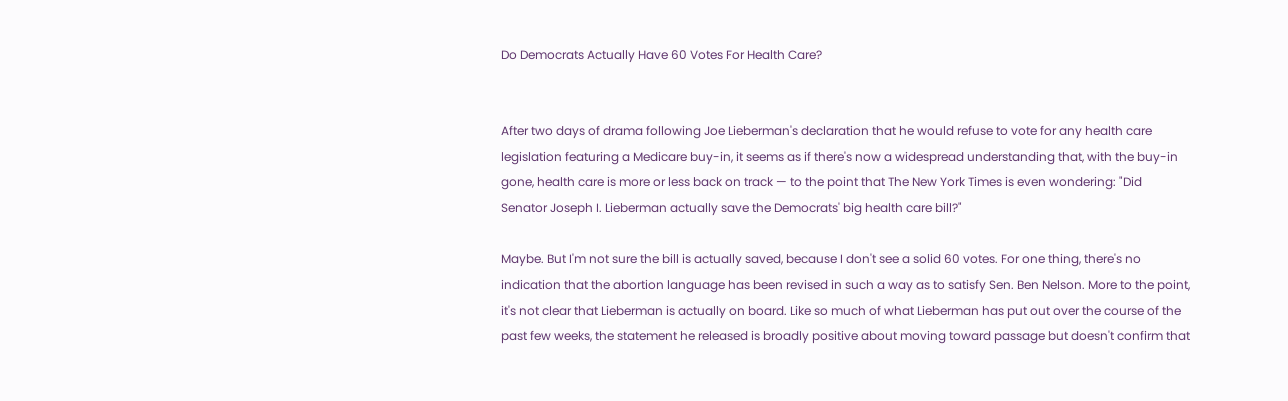Do Democrats Actually Have 60 Votes For Health Care?


After two days of drama following Joe Lieberman's declaration that he would refuse to vote for any health care legislation featuring a Medicare buy-in, it seems as if there's now a widespread understanding that, with the buy-in gone, health care is more or less back on track — to the point that The New York Times is even wondering: "Did Senator Joseph I. Lieberman actually save the Democrats' big health care bill?"

Maybe. But I'm not sure the bill is actually saved, because I don't see a solid 60 votes. For one thing, there's no indication that the abortion language has been revised in such a way as to satisfy Sen. Ben Nelson. More to the point, it's not clear that Lieberman is actually on board. Like so much of what Lieberman has put out over the course of the past few weeks, the statement he released is broadly positive about moving toward passage but doesn't confirm that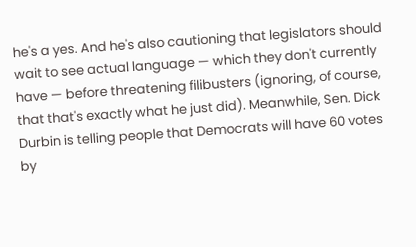he's a yes. And he's also cautioning that legislators should wait to see actual language — which they don't currently have — before threatening filibusters (ignoring, of course, that that's exactly what he just did). Meanwhile, Sen. Dick Durbin is telling people that Democrats will have 60 votes by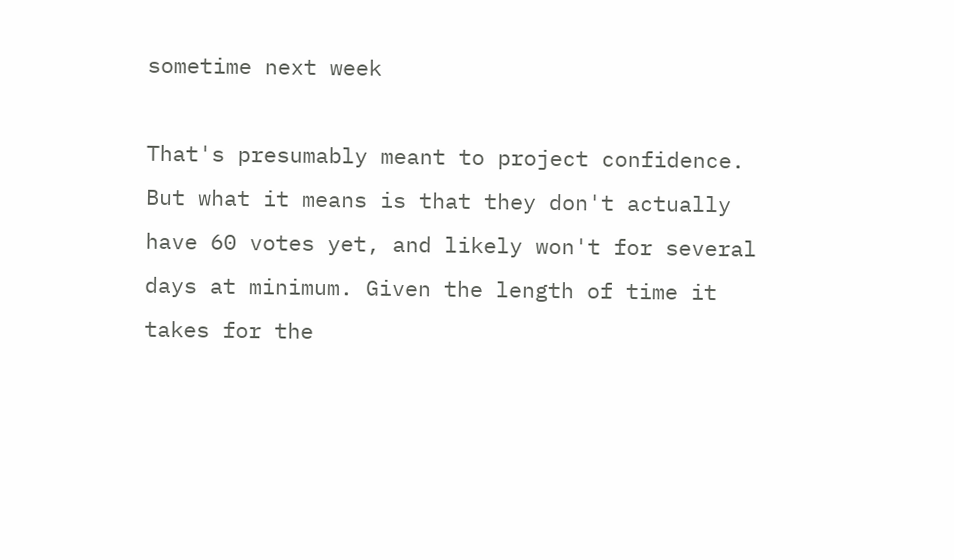sometime next week

That's presumably meant to project confidence. But what it means is that they don't actually have 60 votes yet, and likely won't for several days at minimum. Given the length of time it takes for the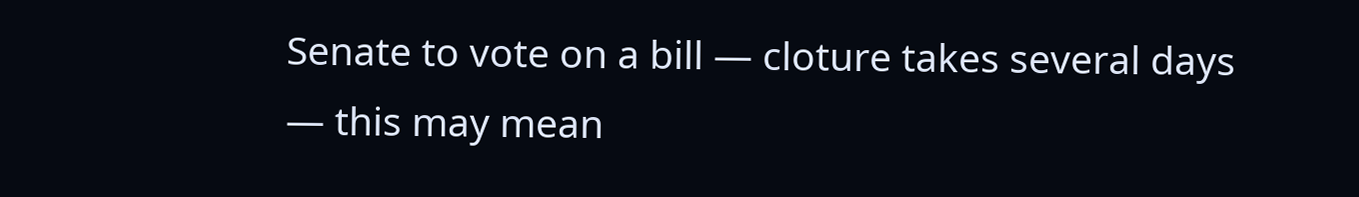Senate to vote on a bill — cloture takes several days — this may mean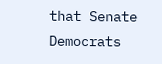that Senate Democrats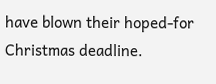have blown their hoped-for Christmas deadline.